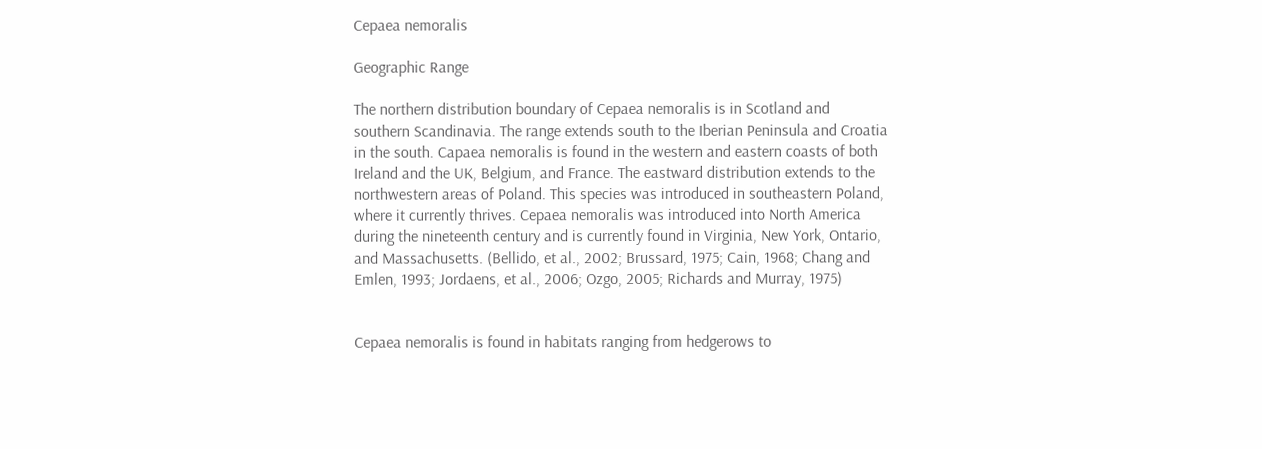Cepaea nemoralis

Geographic Range

The northern distribution boundary of Cepaea nemoralis is in Scotland and southern Scandinavia. The range extends south to the Iberian Peninsula and Croatia in the south. Capaea nemoralis is found in the western and eastern coasts of both Ireland and the UK, Belgium, and France. The eastward distribution extends to the northwestern areas of Poland. This species was introduced in southeastern Poland, where it currently thrives. Cepaea nemoralis was introduced into North America during the nineteenth century and is currently found in Virginia, New York, Ontario, and Massachusetts. (Bellido, et al., 2002; Brussard, 1975; Cain, 1968; Chang and Emlen, 1993; Jordaens, et al., 2006; Ozgo, 2005; Richards and Murray, 1975)


Cepaea nemoralis is found in habitats ranging from hedgerows to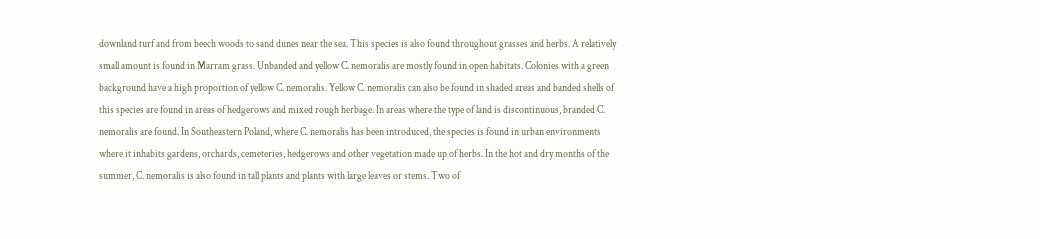downland turf and from beech woods to sand dunes near the sea. This species is also found throughout grasses and herbs. A relatively small amount is found in Marram grass. Unbanded and yellow C. nemoralis are mostly found in open habitats. Colonies with a green background have a high proportion of yellow C. nemoralis. Yellow C. nemoralis can also be found in shaded areas and banded shells of this species are found in areas of hedgerows and mixed rough herbage. In areas where the type of land is discontinuous, branded C. nemoralis are found. In Southeastern Poland, where C. nemoralis has been introduced, the species is found in urban environments where it inhabits gardens, orchards, cemeteries, hedgerows and other vegetation made up of herbs. In the hot and dry months of the summer, C. nemoralis is also found in tall plants and plants with large leaves or stems. Two of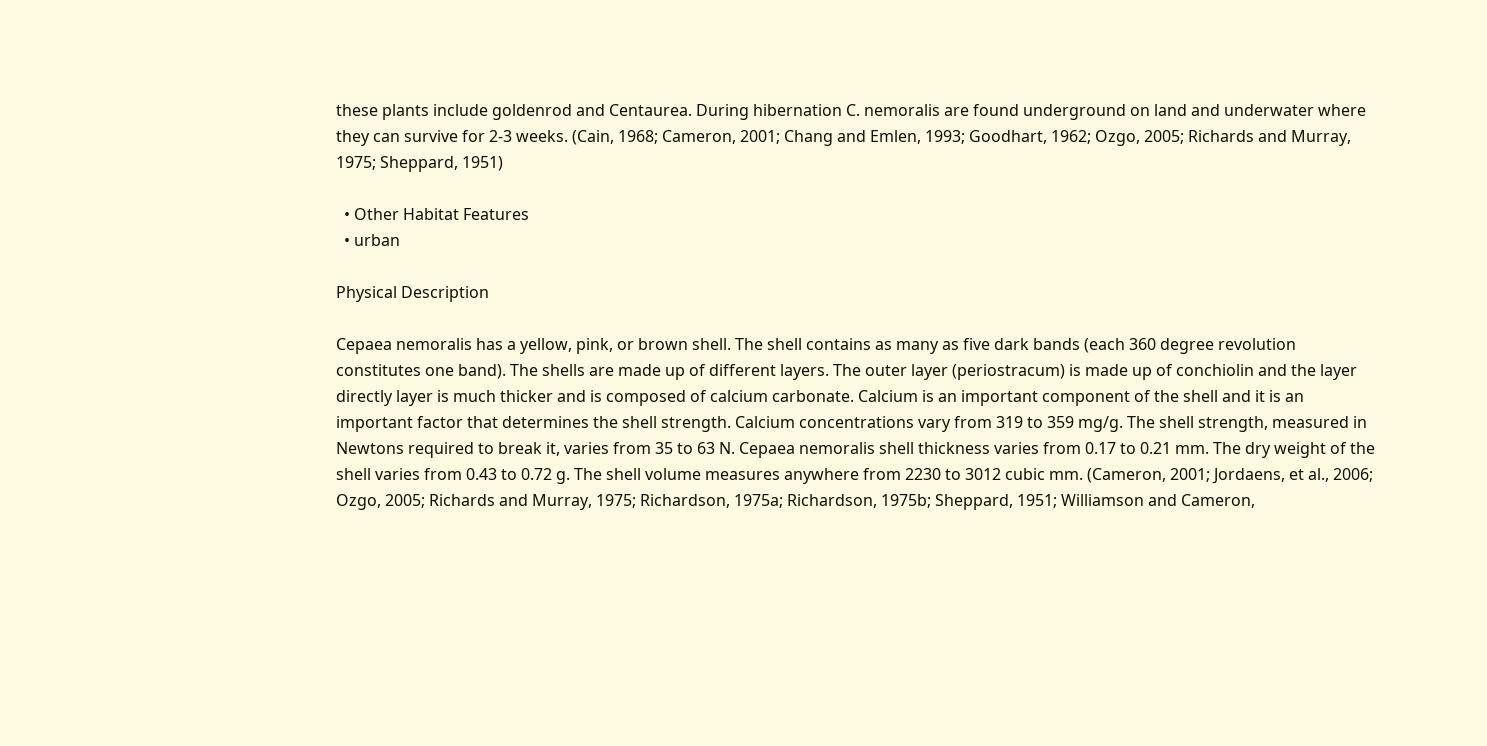these plants include goldenrod and Centaurea. During hibernation C. nemoralis are found underground on land and underwater where they can survive for 2-3 weeks. (Cain, 1968; Cameron, 2001; Chang and Emlen, 1993; Goodhart, 1962; Ozgo, 2005; Richards and Murray, 1975; Sheppard, 1951)

  • Other Habitat Features
  • urban

Physical Description

Cepaea nemoralis has a yellow, pink, or brown shell. The shell contains as many as five dark bands (each 360 degree revolution constitutes one band). The shells are made up of different layers. The outer layer (periostracum) is made up of conchiolin and the layer directly layer is much thicker and is composed of calcium carbonate. Calcium is an important component of the shell and it is an important factor that determines the shell strength. Calcium concentrations vary from 319 to 359 mg/g. The shell strength, measured in Newtons required to break it, varies from 35 to 63 N. Cepaea nemoralis shell thickness varies from 0.17 to 0.21 mm. The dry weight of the shell varies from 0.43 to 0.72 g. The shell volume measures anywhere from 2230 to 3012 cubic mm. (Cameron, 2001; Jordaens, et al., 2006; Ozgo, 2005; Richards and Murray, 1975; Richardson, 1975a; Richardson, 1975b; Sheppard, 1951; Williamson and Cameron,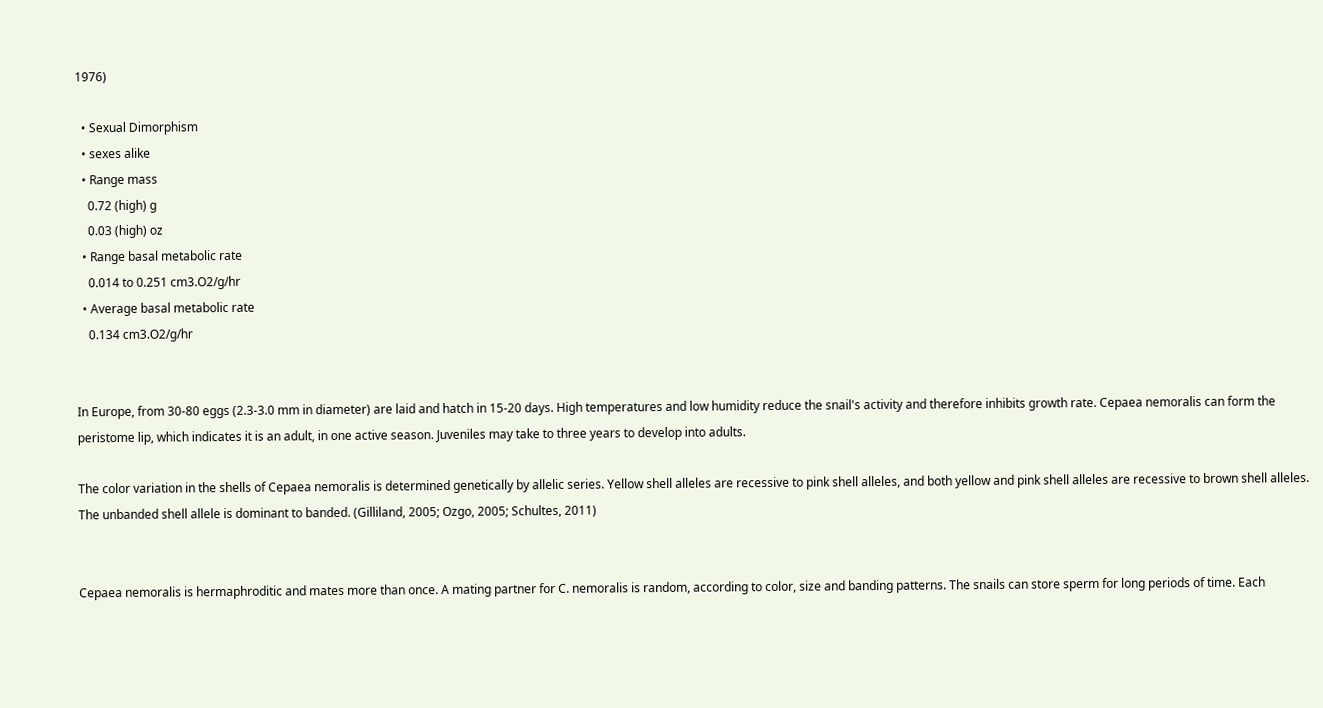1976)

  • Sexual Dimorphism
  • sexes alike
  • Range mass
    0.72 (high) g
    0.03 (high) oz
  • Range basal metabolic rate
    0.014 to 0.251 cm3.O2/g/hr
  • Average basal metabolic rate
    0.134 cm3.O2/g/hr


In Europe, from 30-80 eggs (2.3-3.0 mm in diameter) are laid and hatch in 15-20 days. High temperatures and low humidity reduce the snail's activity and therefore inhibits growth rate. Cepaea nemoralis can form the peristome lip, which indicates it is an adult, in one active season. Juveniles may take to three years to develop into adults.

The color variation in the shells of Cepaea nemoralis is determined genetically by allelic series. Yellow shell alleles are recessive to pink shell alleles, and both yellow and pink shell alleles are recessive to brown shell alleles. The unbanded shell allele is dominant to banded. (Gilliland, 2005; Ozgo, 2005; Schultes, 2011)


Cepaea nemoralis is hermaphroditic and mates more than once. A mating partner for C. nemoralis is random, according to color, size and banding patterns. The snails can store sperm for long periods of time. Each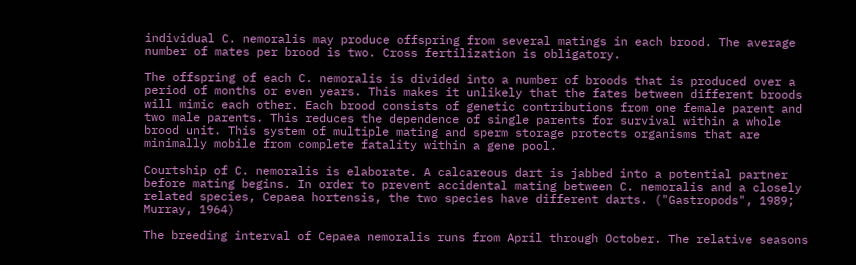individual C. nemoralis may produce offspring from several matings in each brood. The average number of mates per brood is two. Cross fertilization is obligatory.

The offspring of each C. nemoralis is divided into a number of broods that is produced over a period of months or even years. This makes it unlikely that the fates between different broods will mimic each other. Each brood consists of genetic contributions from one female parent and two male parents. This reduces the dependence of single parents for survival within a whole brood unit. This system of multiple mating and sperm storage protects organisms that are minimally mobile from complete fatality within a gene pool.

Courtship of C. nemoralis is elaborate. A calcareous dart is jabbed into a potential partner before mating begins. In order to prevent accidental mating between C. nemoralis and a closely related species, Cepaea hortensis, the two species have different darts. ("Gastropods", 1989; Murray, 1964)

The breeding interval of Cepaea nemoralis runs from April through October. The relative seasons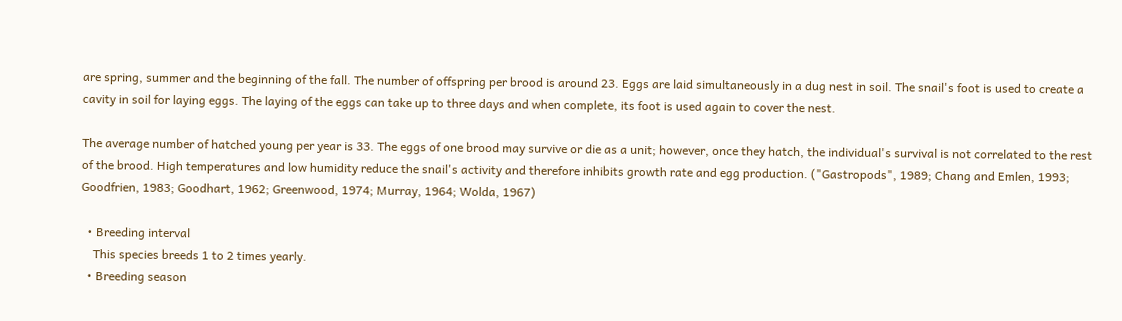are spring, summer and the beginning of the fall. The number of offspring per brood is around 23. Eggs are laid simultaneously in a dug nest in soil. The snail's foot is used to create a cavity in soil for laying eggs. The laying of the eggs can take up to three days and when complete, its foot is used again to cover the nest.

The average number of hatched young per year is 33. The eggs of one brood may survive or die as a unit; however, once they hatch, the individual's survival is not correlated to the rest of the brood. High temperatures and low humidity reduce the snail's activity and therefore inhibits growth rate and egg production. ("Gastropods", 1989; Chang and Emlen, 1993; Goodfrien, 1983; Goodhart, 1962; Greenwood, 1974; Murray, 1964; Wolda, 1967)

  • Breeding interval
    This species breeds 1 to 2 times yearly.
  • Breeding season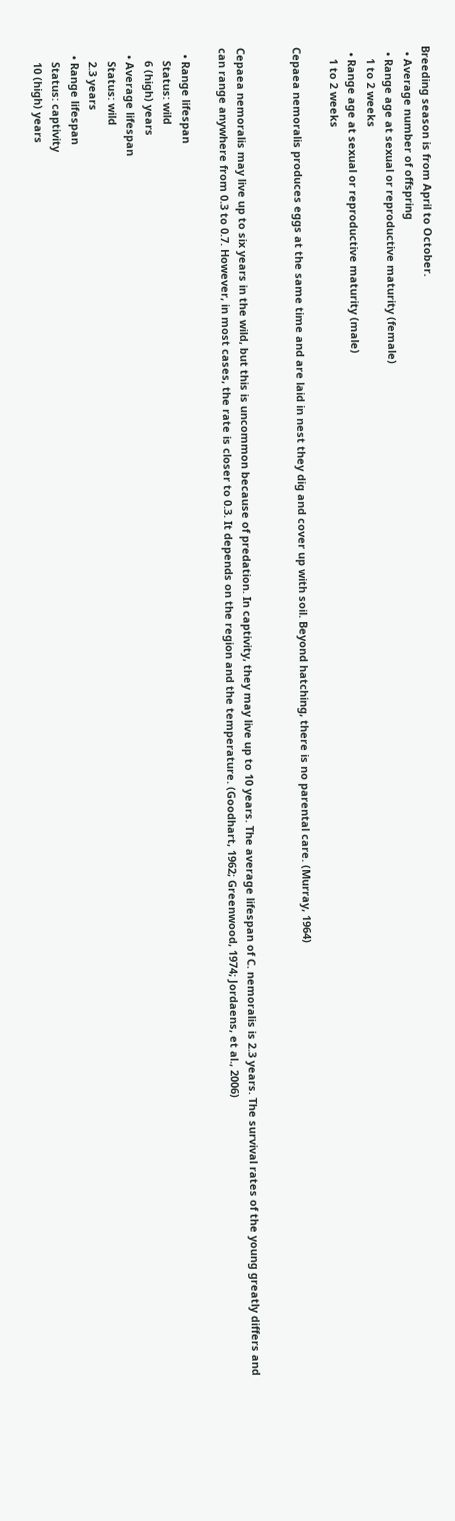Breeding season is from April to October.
  • Average number of offspring
  • Range age at sexual or reproductive maturity (female)
    1 to 2 weeks
  • Range age at sexual or reproductive maturity (male)
    1 to 2 weeks

Cepaea nemoralis produces eggs at the same time and are laid in nest they dig and cover up with soil. Beyond hatching, there is no parental care. (Murray, 1964)


Cepaea nemoralis may live up to six years in the wild, but this is uncommon because of predation. In captivity, they may live up to 10 years. The average lifespan of C. nemoralis is 2.3 years. The survival rates of the young greatly differs and can range anywhere from 0.3 to 0.7. However, in most cases, the rate is closer to 0.3. It depends on the region and the temperature. (Goodhart, 1962; Greenwood, 1974; Jordaens, et al., 2006)

  • Range lifespan
    Status: wild
    6 (high) years
  • Average lifespan
    Status: wild
    2.3 years
  • Range lifespan
    Status: captivity
    10 (high) years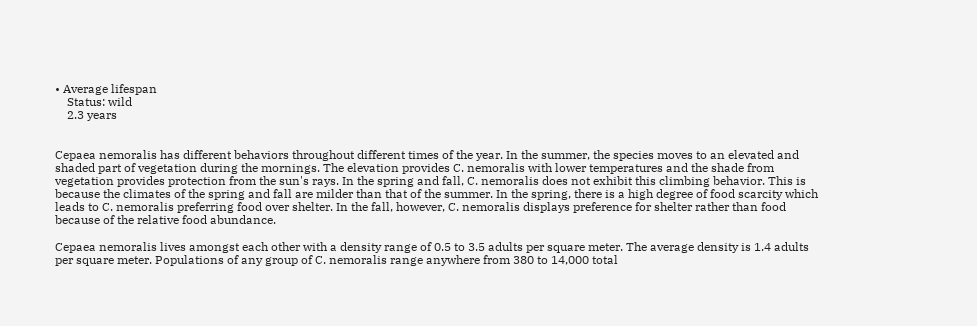• Average lifespan
    Status: wild
    2.3 years


Cepaea nemoralis has different behaviors throughout different times of the year. In the summer, the species moves to an elevated and shaded part of vegetation during the mornings. The elevation provides C. nemoralis with lower temperatures and the shade from vegetation provides protection from the sun's rays. In the spring and fall, C. nemoralis does not exhibit this climbing behavior. This is because the climates of the spring and fall are milder than that of the summer. In the spring, there is a high degree of food scarcity which leads to C. nemoralis preferring food over shelter. In the fall, however, C. nemoralis displays preference for shelter rather than food because of the relative food abundance.

Cepaea nemoralis lives amongst each other with a density range of 0.5 to 3.5 adults per square meter. The average density is 1.4 adults per square meter. Populations of any group of C. nemoralis range anywhere from 380 to 14,000 total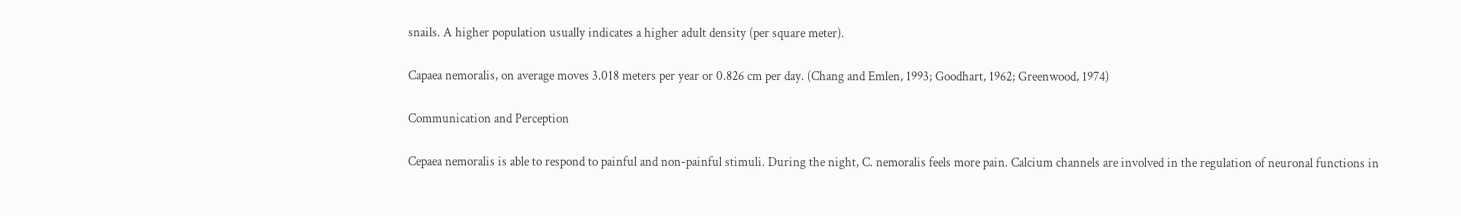snails. A higher population usually indicates a higher adult density (per square meter).

Capaea nemoralis, on average moves 3.018 meters per year or 0.826 cm per day. (Chang and Emlen, 1993; Goodhart, 1962; Greenwood, 1974)

Communication and Perception

Cepaea nemoralis is able to respond to painful and non-painful stimuli. During the night, C. nemoralis feels more pain. Calcium channels are involved in the regulation of neuronal functions in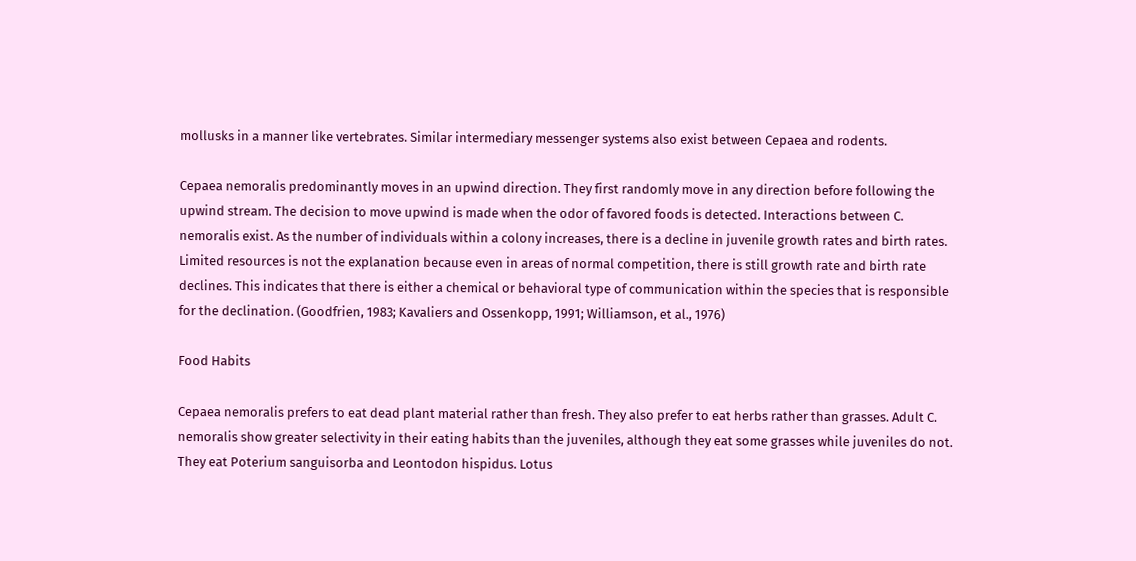mollusks in a manner like vertebrates. Similar intermediary messenger systems also exist between Cepaea and rodents.

Cepaea nemoralis predominantly moves in an upwind direction. They first randomly move in any direction before following the upwind stream. The decision to move upwind is made when the odor of favored foods is detected. Interactions between C. nemoralis exist. As the number of individuals within a colony increases, there is a decline in juvenile growth rates and birth rates. Limited resources is not the explanation because even in areas of normal competition, there is still growth rate and birth rate declines. This indicates that there is either a chemical or behavioral type of communication within the species that is responsible for the declination. (Goodfrien, 1983; Kavaliers and Ossenkopp, 1991; Williamson, et al., 1976)

Food Habits

Cepaea nemoralis prefers to eat dead plant material rather than fresh. They also prefer to eat herbs rather than grasses. Adult C. nemoralis show greater selectivity in their eating habits than the juveniles, although they eat some grasses while juveniles do not. They eat Poterium sanguisorba and Leontodon hispidus. Lotus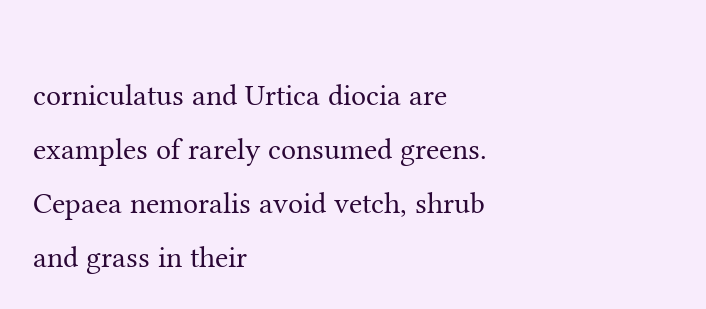corniculatus and Urtica diocia are examples of rarely consumed greens. Cepaea nemoralis avoid vetch, shrub and grass in their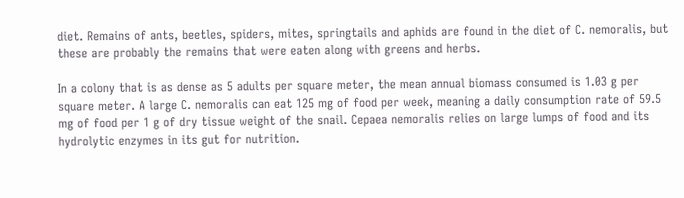diet. Remains of ants, beetles, spiders, mites, springtails and aphids are found in the diet of C. nemoralis, but these are probably the remains that were eaten along with greens and herbs.

In a colony that is as dense as 5 adults per square meter, the mean annual biomass consumed is 1.03 g per square meter. A large C. nemoralis can eat 125 mg of food per week, meaning a daily consumption rate of 59.5 mg of food per 1 g of dry tissue weight of the snail. Cepaea nemoralis relies on large lumps of food and its hydrolytic enzymes in its gut for nutrition.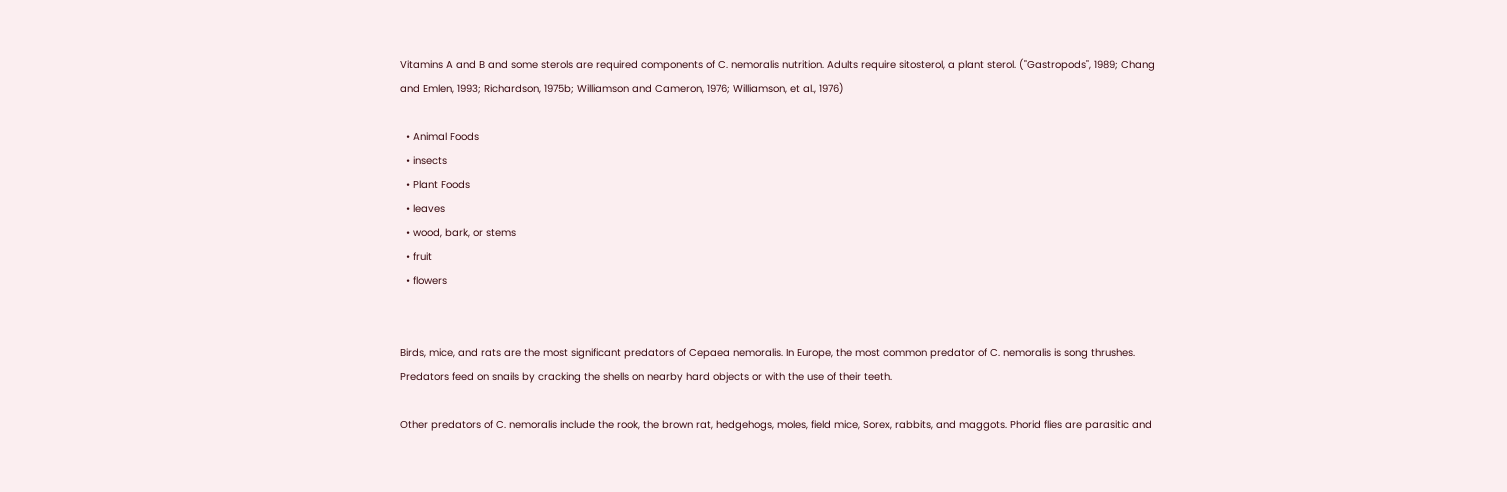Vitamins A and B and some sterols are required components of C. nemoralis nutrition. Adults require sitosterol, a plant sterol. ("Gastropods", 1989; Chang and Emlen, 1993; Richardson, 1975b; Williamson and Cameron, 1976; Williamson, et al., 1976)

  • Animal Foods
  • insects
  • Plant Foods
  • leaves
  • wood, bark, or stems
  • fruit
  • flowers


Birds, mice, and rats are the most significant predators of Cepaea nemoralis. In Europe, the most common predator of C. nemoralis is song thrushes. Predators feed on snails by cracking the shells on nearby hard objects or with the use of their teeth.

Other predators of C. nemoralis include the rook, the brown rat, hedgehogs, moles, field mice, Sorex, rabbits, and maggots. Phorid flies are parasitic and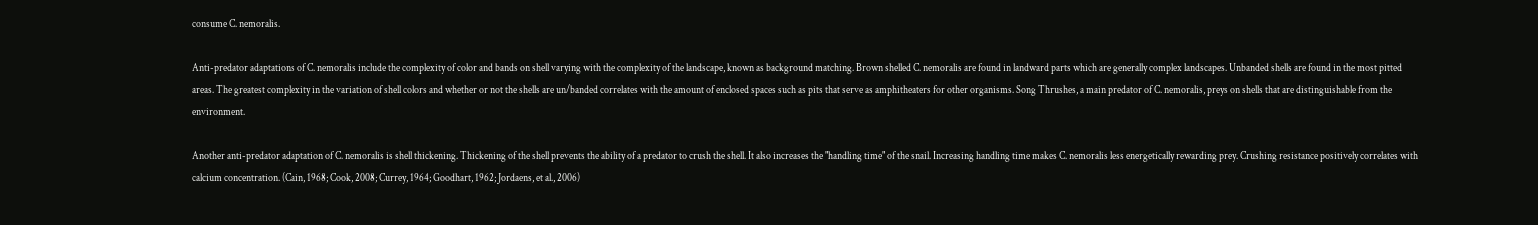consume C. nemoralis.

Anti-predator adaptations of C. nemoralis include the complexity of color and bands on shell varying with the complexity of the landscape, known as background matching. Brown shelled C. nemoralis are found in landward parts which are generally complex landscapes. Unbanded shells are found in the most pitted areas. The greatest complexity in the variation of shell colors and whether or not the shells are un/banded correlates with the amount of enclosed spaces such as pits that serve as amphitheaters for other organisms. Song Thrushes, a main predator of C. nemoralis, preys on shells that are distinguishable from the environment.

Another anti-predator adaptation of C. nemoralis is shell thickening. Thickening of the shell prevents the ability of a predator to crush the shell. It also increases the "handling time" of the snail. Increasing handling time makes C. nemoralis less energetically rewarding prey. Crushing resistance positively correlates with calcium concentration. (Cain, 1968; Cook, 2008; Currey, 1964; Goodhart, 1962; Jordaens, et al., 2006)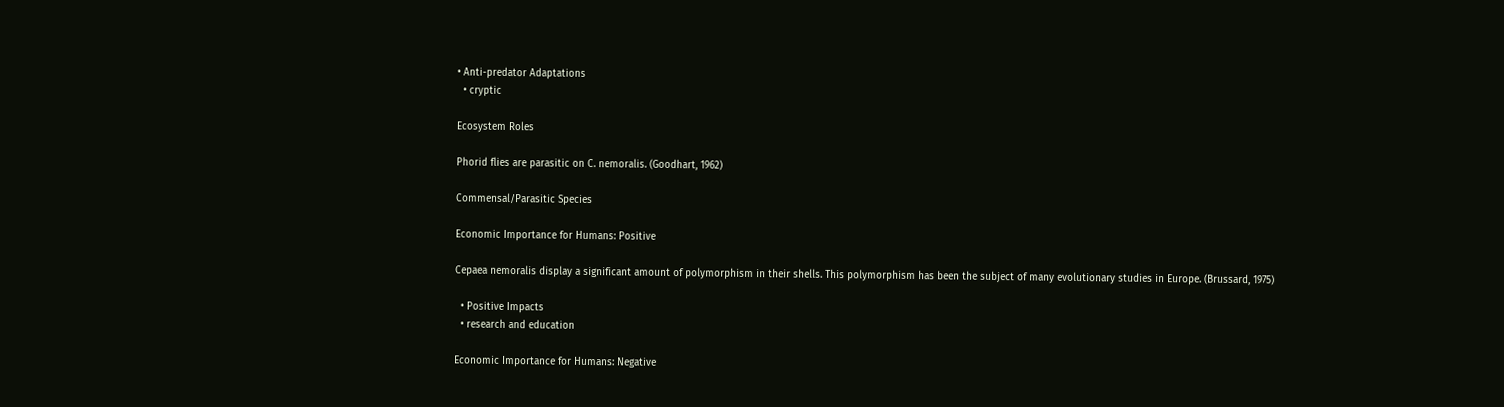• Anti-predator Adaptations
  • cryptic

Ecosystem Roles

Phorid flies are parasitic on C. nemoralis. (Goodhart, 1962)

Commensal/Parasitic Species

Economic Importance for Humans: Positive

Cepaea nemoralis display a significant amount of polymorphism in their shells. This polymorphism has been the subject of many evolutionary studies in Europe. (Brussard, 1975)

  • Positive Impacts
  • research and education

Economic Importance for Humans: Negative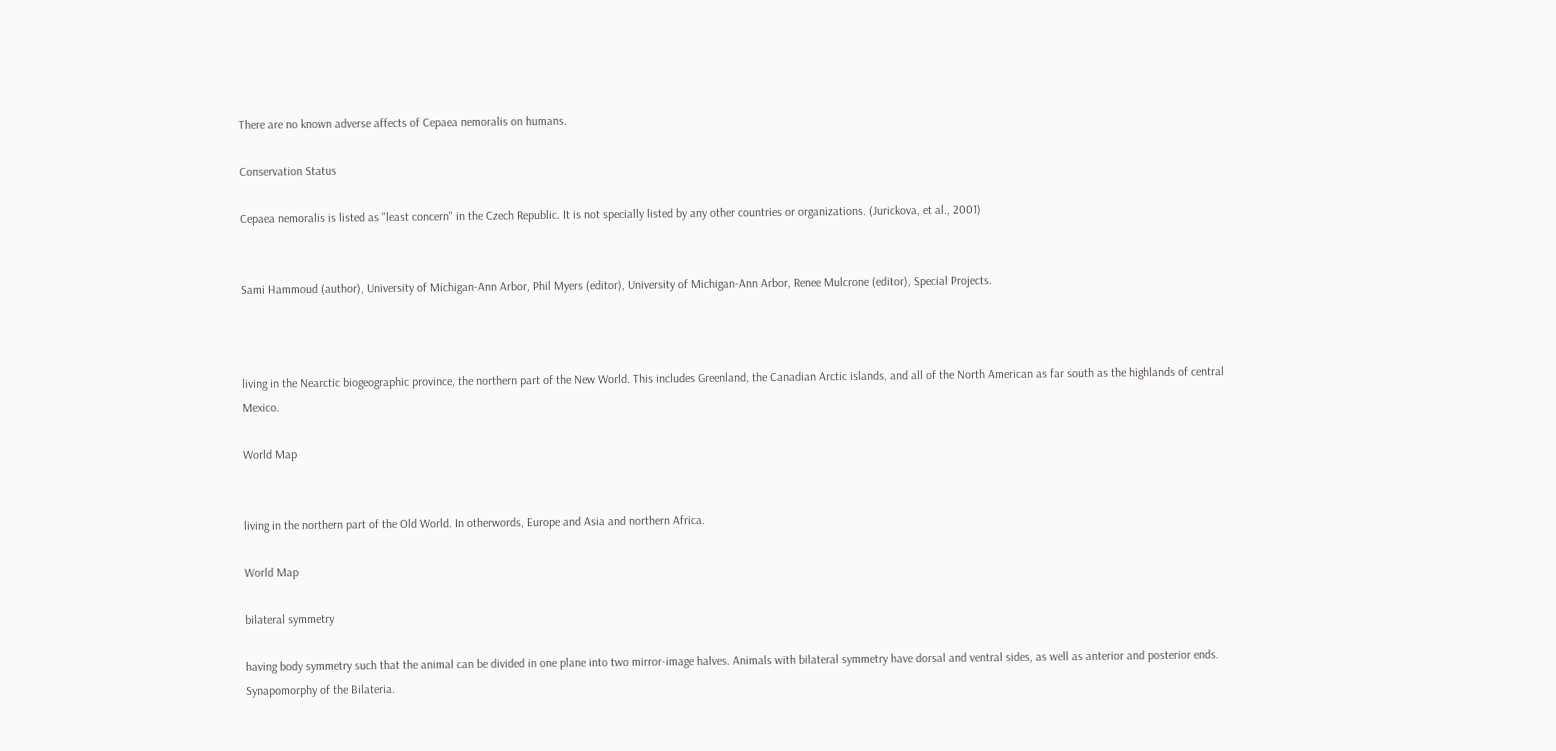There are no known adverse affects of Cepaea nemoralis on humans.

Conservation Status

Cepaea nemoralis is listed as "least concern" in the Czech Republic. It is not specially listed by any other countries or organizations. (Jurickova, et al., 2001)


Sami Hammoud (author), University of Michigan-Ann Arbor, Phil Myers (editor), University of Michigan-Ann Arbor, Renee Mulcrone (editor), Special Projects.



living in the Nearctic biogeographic province, the northern part of the New World. This includes Greenland, the Canadian Arctic islands, and all of the North American as far south as the highlands of central Mexico.

World Map


living in the northern part of the Old World. In otherwords, Europe and Asia and northern Africa.

World Map

bilateral symmetry

having body symmetry such that the animal can be divided in one plane into two mirror-image halves. Animals with bilateral symmetry have dorsal and ventral sides, as well as anterior and posterior ends. Synapomorphy of the Bilateria.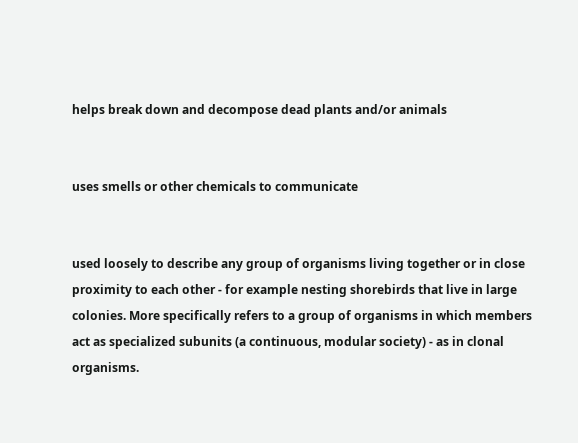helps break down and decompose dead plants and/or animals


uses smells or other chemicals to communicate


used loosely to describe any group of organisms living together or in close proximity to each other - for example nesting shorebirds that live in large colonies. More specifically refers to a group of organisms in which members act as specialized subunits (a continuous, modular society) - as in clonal organisms.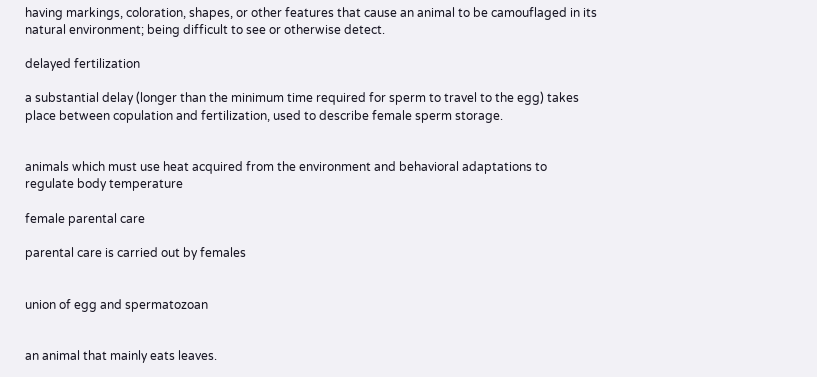having markings, coloration, shapes, or other features that cause an animal to be camouflaged in its natural environment; being difficult to see or otherwise detect.

delayed fertilization

a substantial delay (longer than the minimum time required for sperm to travel to the egg) takes place between copulation and fertilization, used to describe female sperm storage.


animals which must use heat acquired from the environment and behavioral adaptations to regulate body temperature

female parental care

parental care is carried out by females


union of egg and spermatozoan


an animal that mainly eats leaves.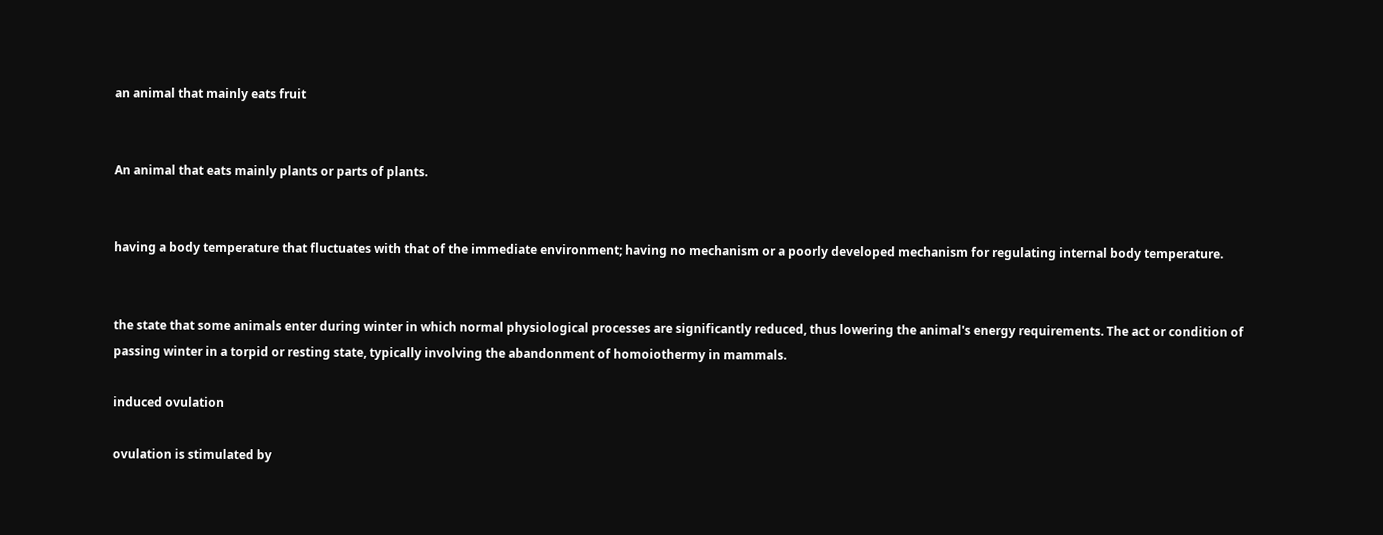an animal that mainly eats fruit


An animal that eats mainly plants or parts of plants.


having a body temperature that fluctuates with that of the immediate environment; having no mechanism or a poorly developed mechanism for regulating internal body temperature.


the state that some animals enter during winter in which normal physiological processes are significantly reduced, thus lowering the animal's energy requirements. The act or condition of passing winter in a torpid or resting state, typically involving the abandonment of homoiothermy in mammals.

induced ovulation

ovulation is stimulated by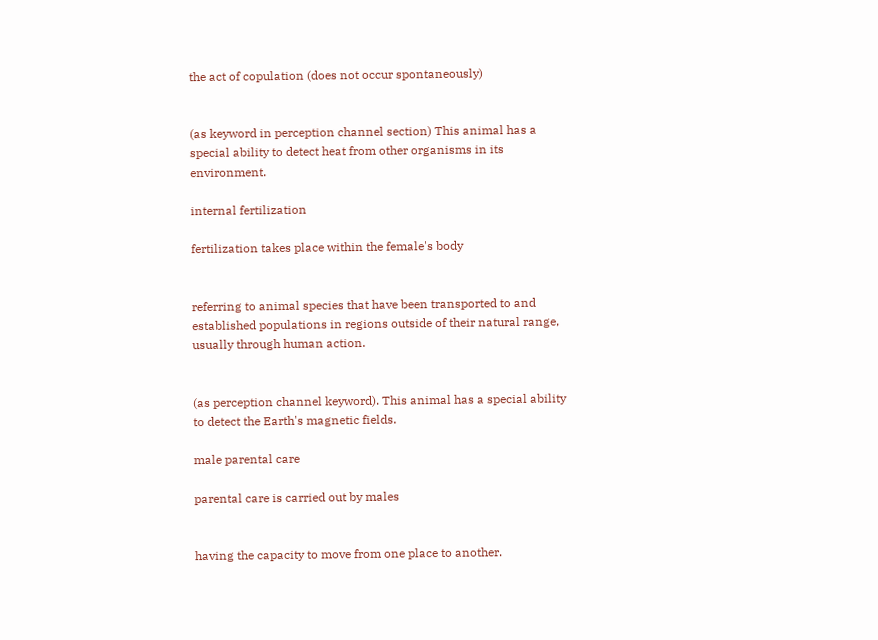the act of copulation (does not occur spontaneously)


(as keyword in perception channel section) This animal has a special ability to detect heat from other organisms in its environment.

internal fertilization

fertilization takes place within the female's body


referring to animal species that have been transported to and established populations in regions outside of their natural range, usually through human action.


(as perception channel keyword). This animal has a special ability to detect the Earth's magnetic fields.

male parental care

parental care is carried out by males


having the capacity to move from one place to another.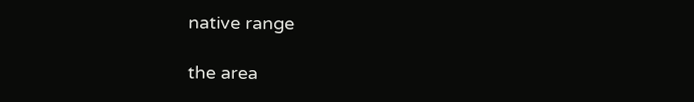native range

the area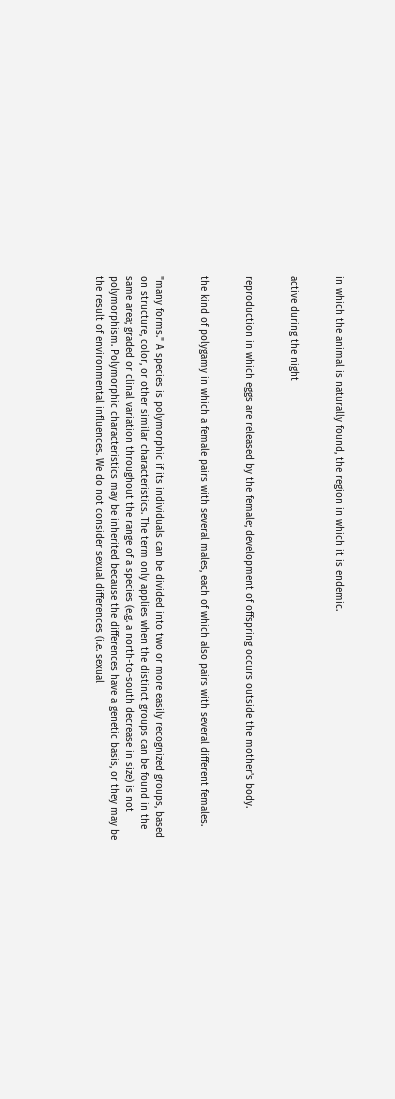in which the animal is naturally found, the region in which it is endemic.


active during the night


reproduction in which eggs are released by the female; development of offspring occurs outside the mother's body.


the kind of polygamy in which a female pairs with several males, each of which also pairs with several different females.


"many forms." A species is polymorphic if its individuals can be divided into two or more easily recognized groups, based on structure, color, or other similar characteristics. The term only applies when the distinct groups can be found in the same area; graded or clinal variation throughout the range of a species (e.g. a north-to-south decrease in size) is not polymorphism. Polymorphic characteristics may be inherited because the differences have a genetic basis, or they may be the result of environmental influences. We do not consider sexual differences (i.e. sexual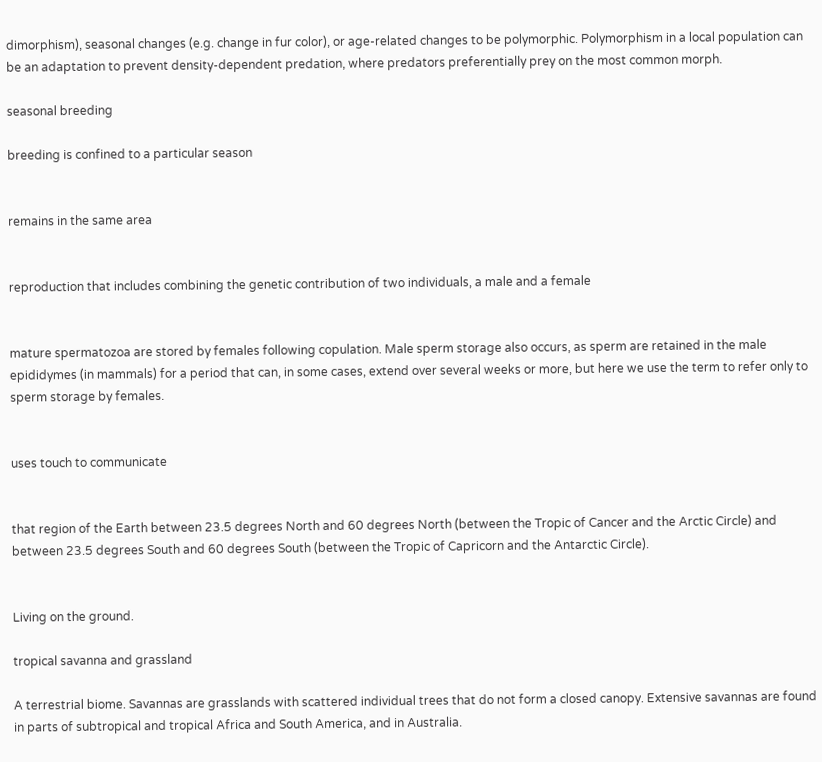dimorphism), seasonal changes (e.g. change in fur color), or age-related changes to be polymorphic. Polymorphism in a local population can be an adaptation to prevent density-dependent predation, where predators preferentially prey on the most common morph.

seasonal breeding

breeding is confined to a particular season


remains in the same area


reproduction that includes combining the genetic contribution of two individuals, a male and a female


mature spermatozoa are stored by females following copulation. Male sperm storage also occurs, as sperm are retained in the male epididymes (in mammals) for a period that can, in some cases, extend over several weeks or more, but here we use the term to refer only to sperm storage by females.


uses touch to communicate


that region of the Earth between 23.5 degrees North and 60 degrees North (between the Tropic of Cancer and the Arctic Circle) and between 23.5 degrees South and 60 degrees South (between the Tropic of Capricorn and the Antarctic Circle).


Living on the ground.

tropical savanna and grassland

A terrestrial biome. Savannas are grasslands with scattered individual trees that do not form a closed canopy. Extensive savannas are found in parts of subtropical and tropical Africa and South America, and in Australia.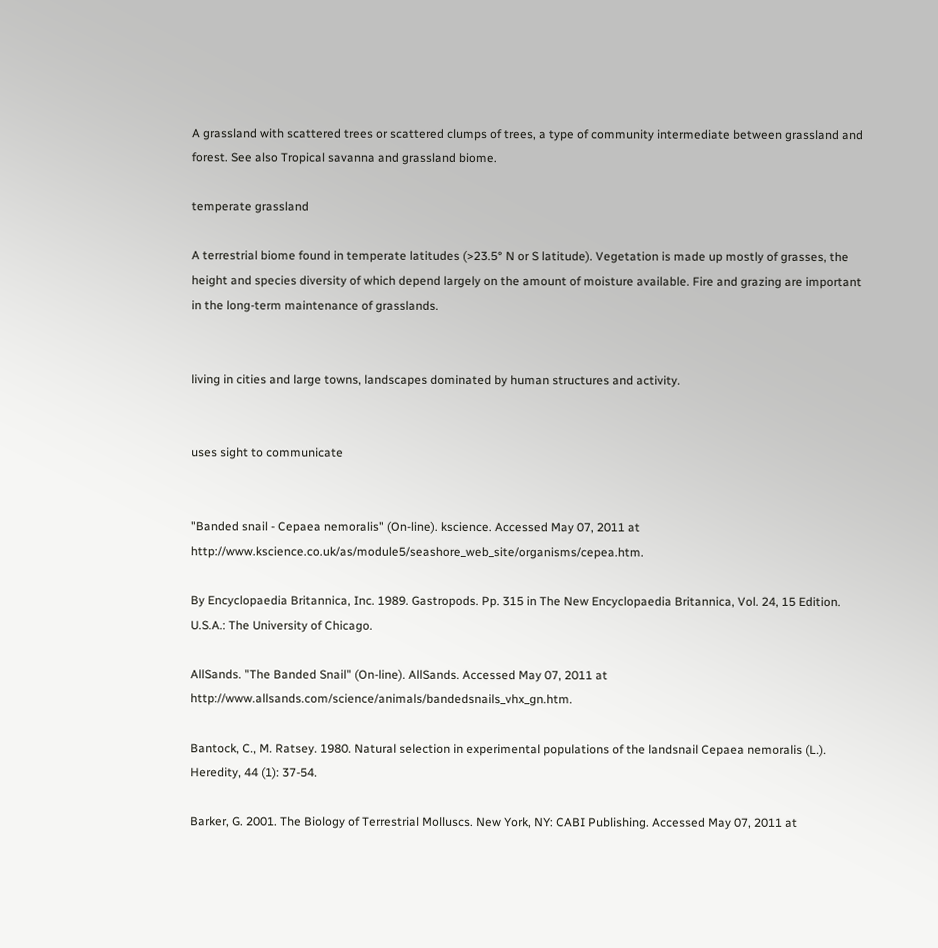A grassland with scattered trees or scattered clumps of trees, a type of community intermediate between grassland and forest. See also Tropical savanna and grassland biome.

temperate grassland

A terrestrial biome found in temperate latitudes (>23.5° N or S latitude). Vegetation is made up mostly of grasses, the height and species diversity of which depend largely on the amount of moisture available. Fire and grazing are important in the long-term maintenance of grasslands.


living in cities and large towns, landscapes dominated by human structures and activity.


uses sight to communicate


"Banded snail - Cepaea nemoralis" (On-line). kscience. Accessed May 07, 2011 at http://www.kscience.co.uk/as/module5/seashore_web_site/organisms/cepea.htm.

By Encyclopaedia Britannica, Inc. 1989. Gastropods. Pp. 315 in The New Encyclopaedia Britannica, Vol. 24, 15 Edition. U.S.A.: The University of Chicago.

AllSands. "The Banded Snail" (On-line). AllSands. Accessed May 07, 2011 at http://www.allsands.com/science/animals/bandedsnails_vhx_gn.htm.

Bantock, C., M. Ratsey. 1980. Natural selection in experimental populations of the landsnail Cepaea nemoralis (L.). Heredity, 44 (1): 37-54.

Barker, G. 2001. The Biology of Terrestrial Molluscs. New York, NY: CABI Publishing. Accessed May 07, 2011 at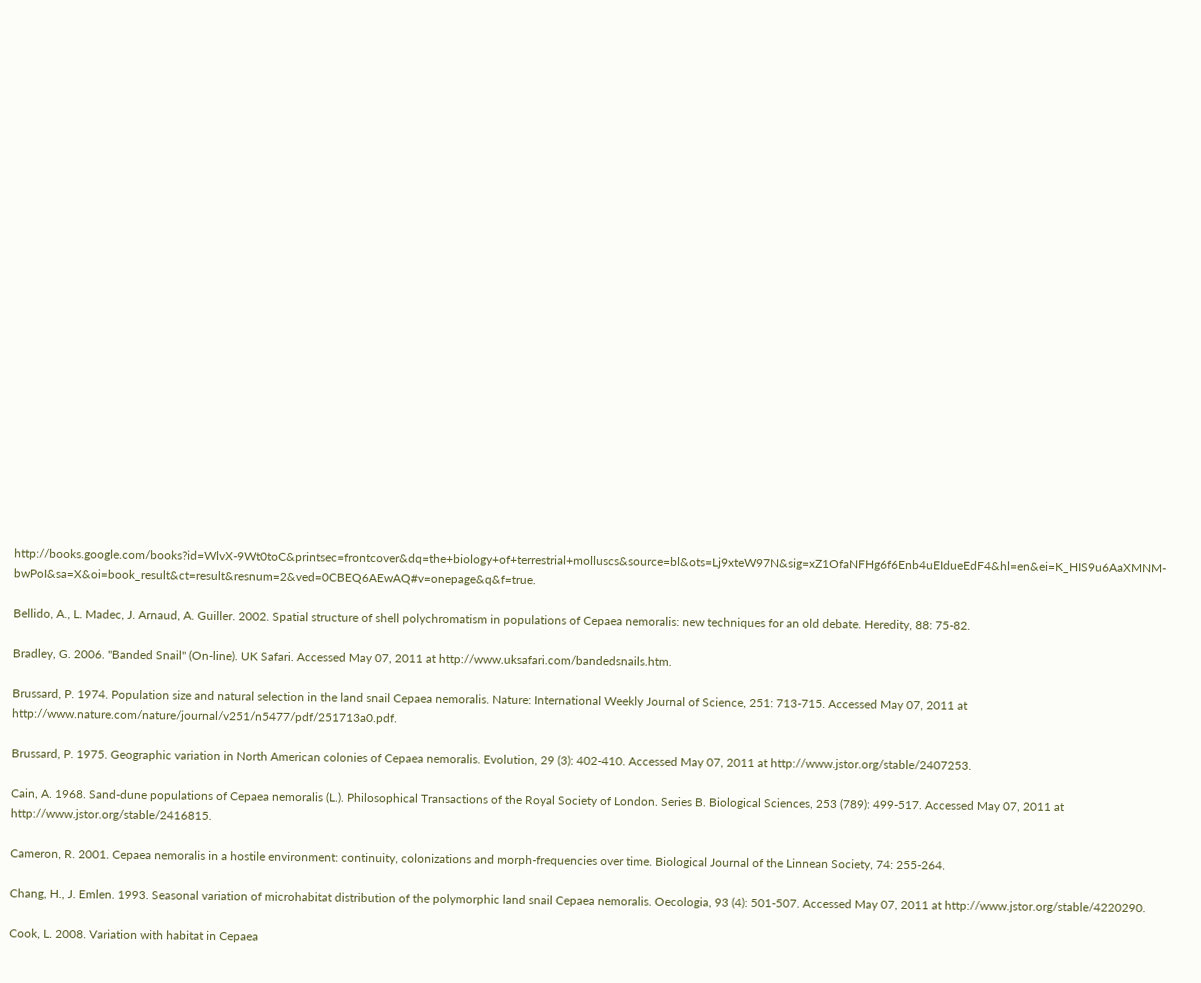http://books.google.com/books?id=WlvX-9Wt0toC&printsec=frontcover&dq=the+biology+of+terrestrial+molluscs&source=bl&ots=Lj9xteW97N&sig=xZ1OfaNFHg6f6Enb4uEIdueEdF4&hl=en&ei=K_HIS9u6AaXMNM-bwPoI&sa=X&oi=book_result&ct=result&resnum=2&ved=0CBEQ6AEwAQ#v=onepage&q&f=true.

Bellido, A., L. Madec, J. Arnaud, A. Guiller. 2002. Spatial structure of shell polychromatism in populations of Cepaea nemoralis: new techniques for an old debate. Heredity, 88: 75-82.

Bradley, G. 2006. "Banded Snail" (On-line). UK Safari. Accessed May 07, 2011 at http://www.uksafari.com/bandedsnails.htm.

Brussard, P. 1974. Population size and natural selection in the land snail Cepaea nemoralis. Nature: International Weekly Journal of Science, 251: 713-715. Accessed May 07, 2011 at http://www.nature.com/nature/journal/v251/n5477/pdf/251713a0.pdf.

Brussard, P. 1975. Geographic variation in North American colonies of Cepaea nemoralis. Evolution, 29 (3): 402-410. Accessed May 07, 2011 at http://www.jstor.org/stable/2407253.

Cain, A. 1968. Sand-dune populations of Cepaea nemoralis (L.). Philosophical Transactions of the Royal Society of London. Series B. Biological Sciences, 253 (789): 499-517. Accessed May 07, 2011 at http://www.jstor.org/stable/2416815.

Cameron, R. 2001. Cepaea nemoralis in a hostile environment: continuity, colonizations and morph-frequencies over time. Biological Journal of the Linnean Society, 74: 255-264.

Chang, H., J. Emlen. 1993. Seasonal variation of microhabitat distribution of the polymorphic land snail Cepaea nemoralis. Oecologia, 93 (4): 501-507. Accessed May 07, 2011 at http://www.jstor.org/stable/4220290.

Cook, L. 2008. Variation with habitat in Cepaea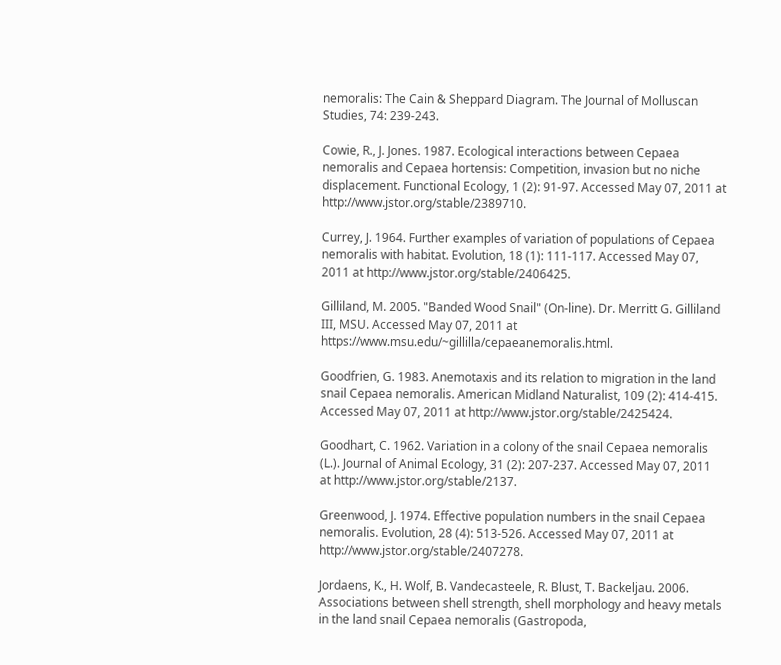nemoralis: The Cain & Sheppard Diagram. The Journal of Molluscan Studies, 74: 239-243.

Cowie, R., J. Jones. 1987. Ecological interactions between Cepaea nemoralis and Cepaea hortensis: Competition, invasion but no niche displacement. Functional Ecology, 1 (2): 91-97. Accessed May 07, 2011 at http://www.jstor.org/stable/2389710.

Currey, J. 1964. Further examples of variation of populations of Cepaea nemoralis with habitat. Evolution, 18 (1): 111-117. Accessed May 07, 2011 at http://www.jstor.org/stable/2406425.

Gilliland, M. 2005. "Banded Wood Snail" (On-line). Dr. Merritt G. Gilliland III, MSU. Accessed May 07, 2011 at https://www.msu.edu/~gillilla/cepaeanemoralis.html.

Goodfrien, G. 1983. Anemotaxis and its relation to migration in the land snail Cepaea nemoralis. American Midland Naturalist, 109 (2): 414-415. Accessed May 07, 2011 at http://www.jstor.org/stable/2425424.

Goodhart, C. 1962. Variation in a colony of the snail Cepaea nemoralis (L.). Journal of Animal Ecology, 31 (2): 207-237. Accessed May 07, 2011 at http://www.jstor.org/stable/2137.

Greenwood, J. 1974. Effective population numbers in the snail Cepaea nemoralis. Evolution, 28 (4): 513-526. Accessed May 07, 2011 at http://www.jstor.org/stable/2407278.

Jordaens, K., H. Wolf, B. Vandecasteele, R. Blust, T. Backeljau. 2006. Associations between shell strength, shell morphology and heavy metals in the land snail Cepaea nemoralis (Gastropoda,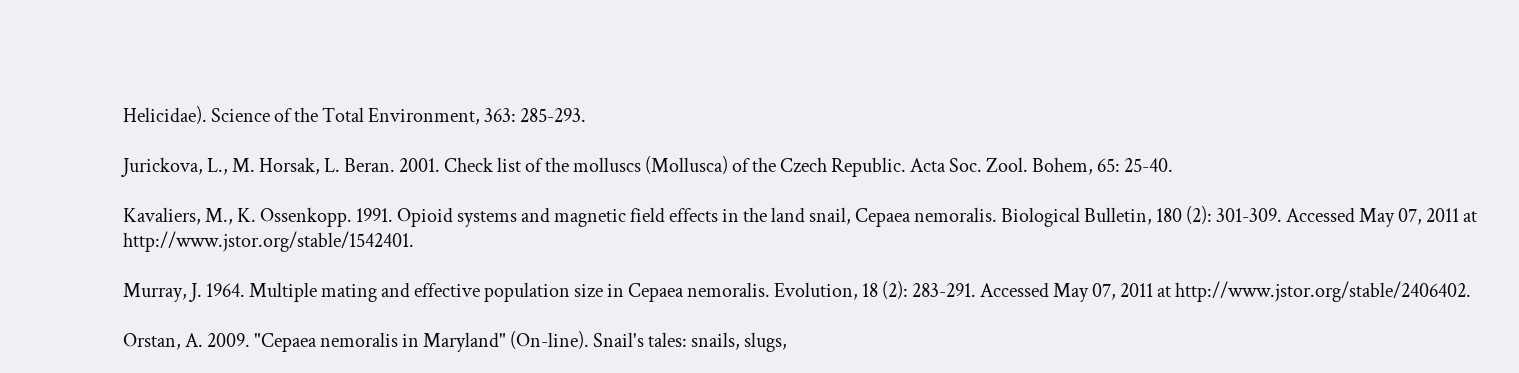Helicidae). Science of the Total Environment, 363: 285-293.

Jurickova, L., M. Horsak, L. Beran. 2001. Check list of the molluscs (Mollusca) of the Czech Republic. Acta Soc. Zool. Bohem, 65: 25-40.

Kavaliers, M., K. Ossenkopp. 1991. Opioid systems and magnetic field effects in the land snail, Cepaea nemoralis. Biological Bulletin, 180 (2): 301-309. Accessed May 07, 2011 at http://www.jstor.org/stable/1542401.

Murray, J. 1964. Multiple mating and effective population size in Cepaea nemoralis. Evolution, 18 (2): 283-291. Accessed May 07, 2011 at http://www.jstor.org/stable/2406402.

Orstan, A. 2009. "Cepaea nemoralis in Maryland" (On-line). Snail's tales: snails, slugs,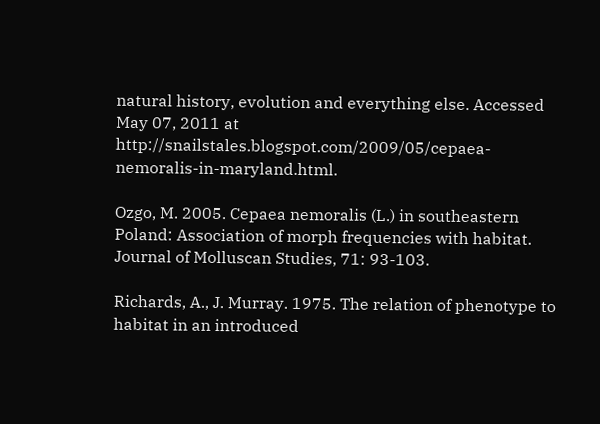natural history, evolution and everything else. Accessed May 07, 2011 at http://snailstales.blogspot.com/2009/05/cepaea-nemoralis-in-maryland.html.

Ozgo, M. 2005. Cepaea nemoralis (L.) in southeastern Poland: Association of morph frequencies with habitat. Journal of Molluscan Studies, 71: 93-103.

Richards, A., J. Murray. 1975. The relation of phenotype to habitat in an introduced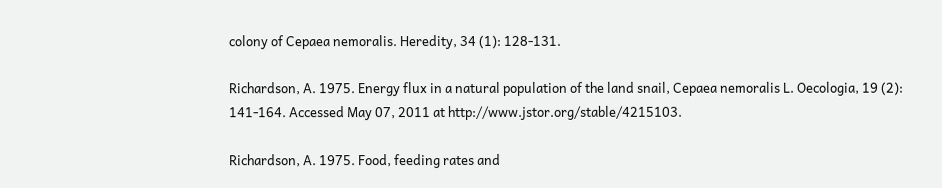colony of Cepaea nemoralis. Heredity, 34 (1): 128-131.

Richardson, A. 1975. Energy flux in a natural population of the land snail, Cepaea nemoralis L. Oecologia, 19 (2): 141-164. Accessed May 07, 2011 at http://www.jstor.org/stable/4215103.

Richardson, A. 1975. Food, feeding rates and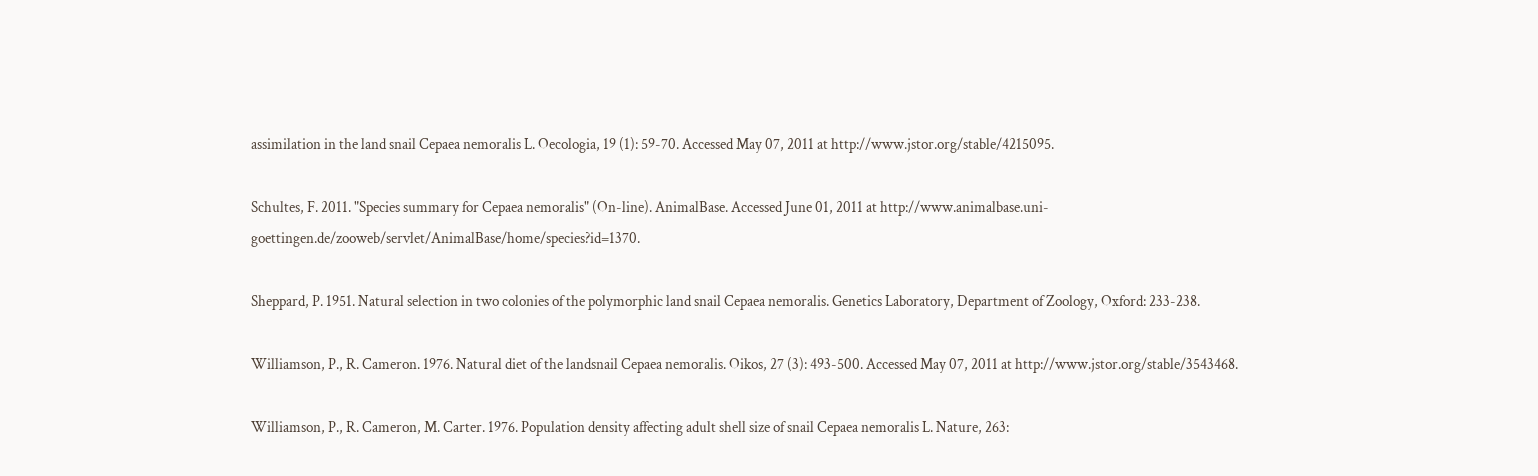assimilation in the land snail Cepaea nemoralis L. Oecologia, 19 (1): 59-70. Accessed May 07, 2011 at http://www.jstor.org/stable/4215095.

Schultes, F. 2011. "Species summary for Cepaea nemoralis" (On-line). AnimalBase. Accessed June 01, 2011 at http://www.animalbase.uni-goettingen.de/zooweb/servlet/AnimalBase/home/species?id=1370.

Sheppard, P. 1951. Natural selection in two colonies of the polymorphic land snail Cepaea nemoralis. Genetics Laboratory, Department of Zoology, Oxford: 233-238.

Williamson, P., R. Cameron. 1976. Natural diet of the landsnail Cepaea nemoralis. Oikos, 27 (3): 493-500. Accessed May 07, 2011 at http://www.jstor.org/stable/3543468.

Williamson, P., R. Cameron, M. Carter. 1976. Population density affecting adult shell size of snail Cepaea nemoralis L. Nature, 263: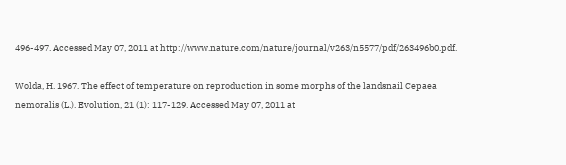496-497. Accessed May 07, 2011 at http://www.nature.com/nature/journal/v263/n5577/pdf/263496b0.pdf.

Wolda, H. 1967. The effect of temperature on reproduction in some morphs of the landsnail Cepaea nemoralis (L.). Evolution, 21 (1): 117-129. Accessed May 07, 2011 at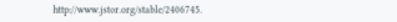http://www.jstor.org/stable/2406745.